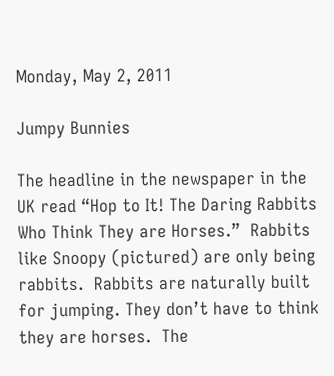Monday, May 2, 2011

Jumpy Bunnies

The headline in the newspaper in the UK read “Hop to It! The Daring Rabbits Who Think They are Horses.”  Rabbits like Snoopy (pictured) are only being rabbits.  Rabbits are naturally built for jumping. They don’t have to think they are horses.  The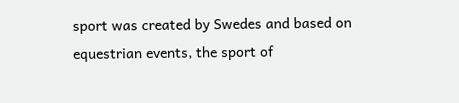sport was created by Swedes and based on equestrian events, the sport of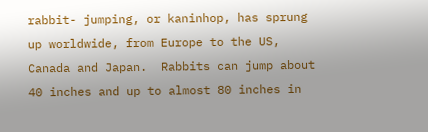rabbit- jumping, or kaninhop, has sprung up worldwide, from Europe to the US, Canada and Japan.  Rabbits can jump about 40 inches and up to almost 80 inches in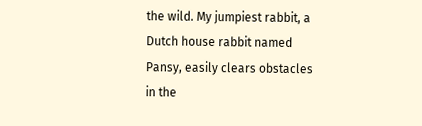the wild. My jumpiest rabbit, a Dutch house rabbit named Pansy, easily clears obstacles in the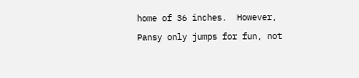home of 36 inches.  However, Pansy only jumps for fun, not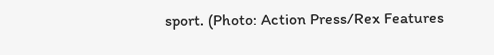sport. (Photo: Action Press/Rex Features